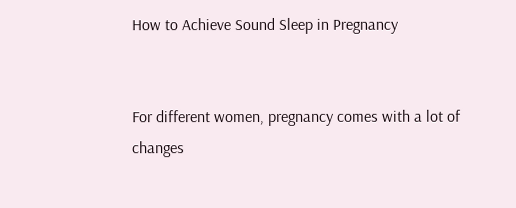How to Achieve Sound Sleep in Pregnancy


For different women, pregnancy comes with a lot of changes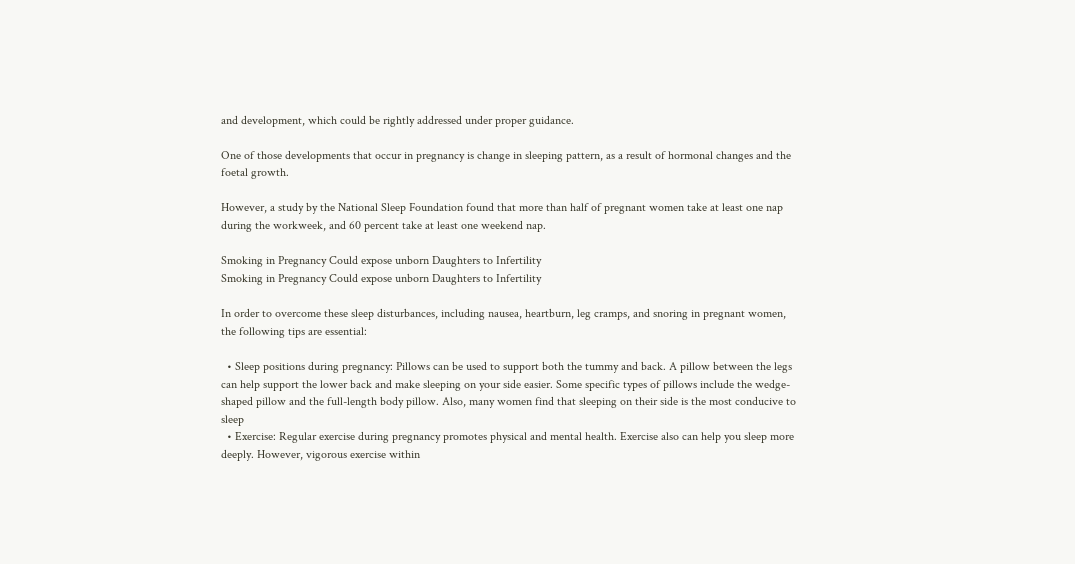and development, which could be rightly addressed under proper guidance.

One of those developments that occur in pregnancy is change in sleeping pattern, as a result of hormonal changes and the foetal growth.

However, a study by the National Sleep Foundation found that more than half of pregnant women take at least one nap during the workweek, and 60 percent take at least one weekend nap.

Smoking in Pregnancy Could expose unborn Daughters to Infertility
Smoking in Pregnancy Could expose unborn Daughters to Infertility

In order to overcome these sleep disturbances, including nausea, heartburn, leg cramps, and snoring in pregnant women, the following tips are essential:

  • Sleep positions during pregnancy: Pillows can be used to support both the tummy and back. A pillow between the legs can help support the lower back and make sleeping on your side easier. Some specific types of pillows include the wedge-shaped pillow and the full-length body pillow. Also, many women find that sleeping on their side is the most conducive to sleep
  • Exercise: Regular exercise during pregnancy promotes physical and mental health. Exercise also can help you sleep more deeply. However, vigorous exercise within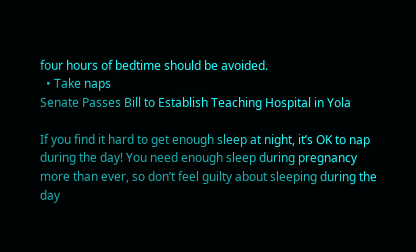four hours of bedtime should be avoided.
  • Take naps
Senate Passes Bill to Establish Teaching Hospital in Yola

If you find it hard to get enough sleep at night, it’s OK to nap during the day! You need enough sleep during pregnancy more than ever, so don’t feel guilty about sleeping during the day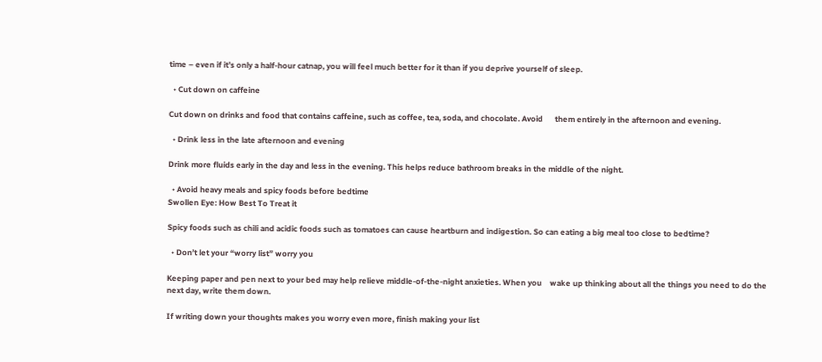time – even if it’s only a half-hour catnap, you will feel much better for it than if you deprive yourself of sleep.

  • Cut down on caffeine

Cut down on drinks and food that contains caffeine, such as coffee, tea, soda, and chocolate. Avoid      them entirely in the afternoon and evening.

  • Drink less in the late afternoon and evening

Drink more fluids early in the day and less in the evening. This helps reduce bathroom breaks in the middle of the night.

  • Avoid heavy meals and spicy foods before bedtime
Swollen Eye: How Best To Treat it

Spicy foods such as chili and acidic foods such as tomatoes can cause heartburn and indigestion. So can eating a big meal too close to bedtime?

  • Don’t let your “worry list” worry you

Keeping paper and pen next to your bed may help relieve middle-of-the-night anxieties. When you    wake up thinking about all the things you need to do the next day, write them down.

If writing down your thoughts makes you worry even more, finish making your list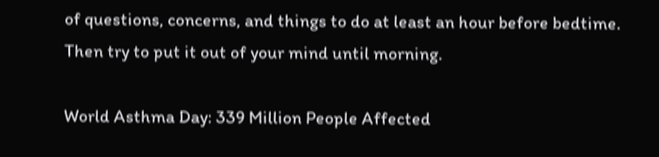of questions, concerns, and things to do at least an hour before bedtime. Then try to put it out of your mind until morning.

World Asthma Day: 339 Million People Affected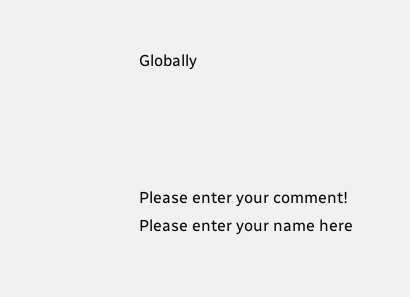Globally




Please enter your comment!
Please enter your name here